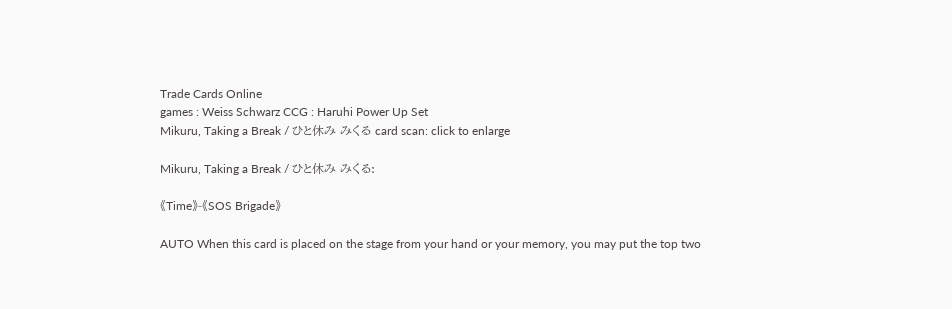Trade Cards Online
games : Weiss Schwarz CCG : Haruhi Power Up Set
Mikuru, Taking a Break / ひと休み みくる card scan: click to enlarge

Mikuru, Taking a Break / ひと休み みくる:

《Time》-《SOS Brigade》

AUTO When this card is placed on the stage from your hand or your memory, you may put the top two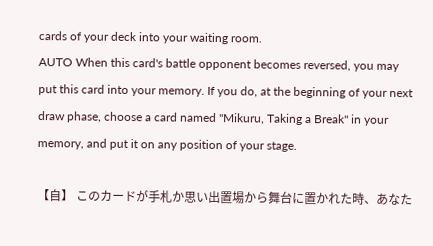cards of your deck into your waiting room.
AUTO When this card's battle opponent becomes reversed, you may put this card into your memory. If you do, at the beginning of your next draw phase, choose a card named "Mikuru, Taking a Break" in your memory, and put it on any position of your stage.

【自】 このカードが手札か思い出置場から舞台に置かれた時、あなた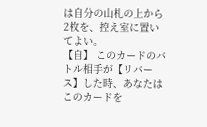は自分の山札の上から2枚を、控え室に置いてよい。
【自】 このカードのバトル相手が【リバース】した時、あなたはこのカードを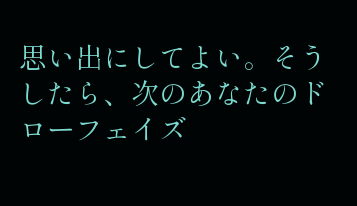思い出にしてよい。そうしたら、次のあなたのドローフェイズ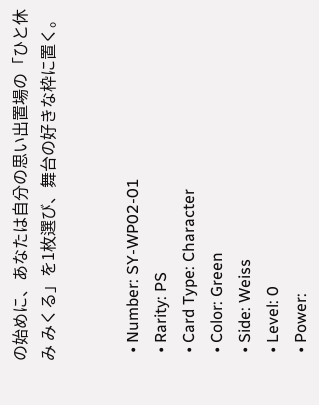の始めに、あなたは自分の思い出置場の「ひと休み みくる」を1枚選び、舞台の好きな枠に置く。


  • Number: SY-WP02-01
  • Rarity: PS
  • Card Type: Character
  • Color: Green
  • Side: Weiss
  • Level: 0
  • Power: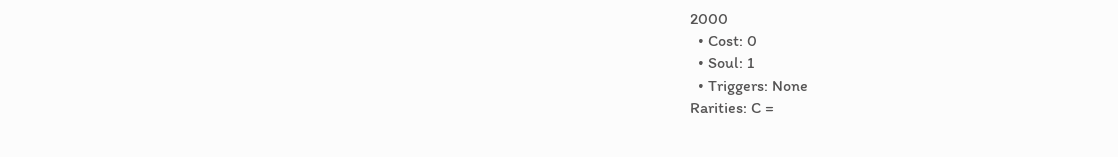2000
  • Cost: 0
  • Soul: 1
  • Triggers: None
Rarities: C =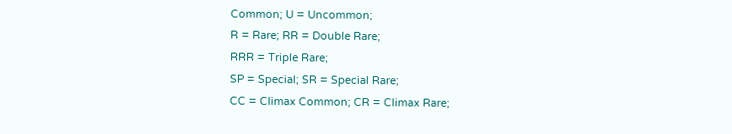Common; U = Uncommon;
R = Rare; RR = Double Rare;
RRR = Triple Rare;
SP = Special; SR = Special Rare;
CC = Climax Common; CR = Climax Rare;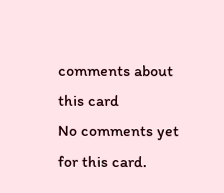comments about this card
No comments yet for this card.